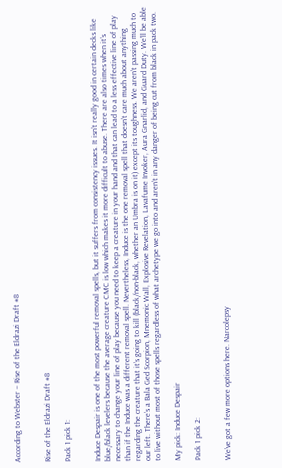According to Webster – Rise of the Eldrazi Draft #8


Rise of the Eldrazi Draft #8

Pack 1 pick 1:


Induce Despair is one of the most powerful removal spells, but it suffers from consistency issues. It isn’t really good in certain decks like blue/black levelers because the average creature CMC is low which makes it more difficult to abuse. There are also times when it’s necessary to change your line of play because you need to keep a creature in your hand and that can lead to a less effective line of play than if the Induce was a different removal spell. Nevertheless, Induce is the one removal spell that doesn’t care much about anything regarding the creature that it’s going to kill (black/non-black, whether an Umbra is on it) except its toughness. We aren’t passing much to our left. There’s a Bala Ged Scorpion, Mnemonic Wall, Explosive Revelation, Lavafume Invoker, Aura Gnarlid, and Guard Duty. We’ll be able to live without most of those spells regardless of what archetype we go into and aren’t in any danger of being cut from black in pack two.

My pick: Induce Despair

Pack 1 pick 2:


We’ve got a few more options here. Narcolepsy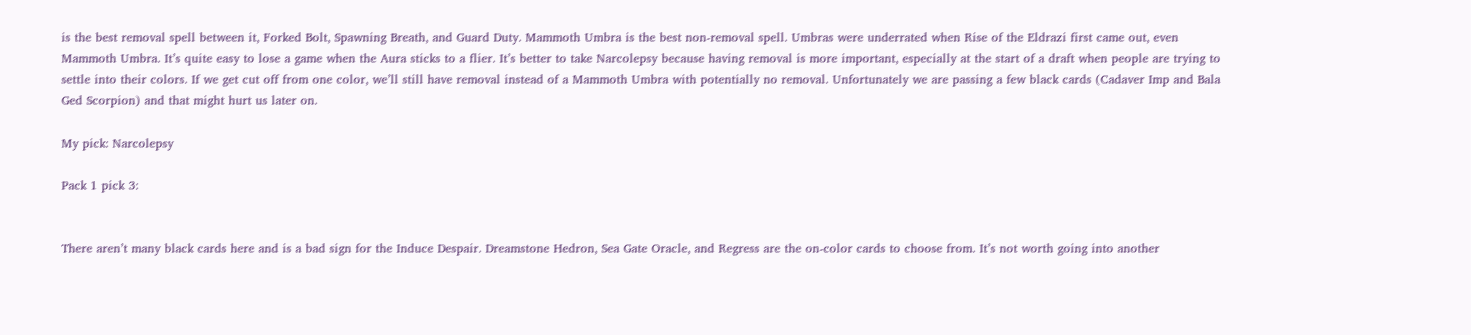is the best removal spell between it, Forked Bolt, Spawning Breath, and Guard Duty. Mammoth Umbra is the best non-removal spell. Umbras were underrated when Rise of the Eldrazi first came out, even Mammoth Umbra. It’s quite easy to lose a game when the Aura sticks to a flier. It’s better to take Narcolepsy because having removal is more important, especially at the start of a draft when people are trying to settle into their colors. If we get cut off from one color, we’ll still have removal instead of a Mammoth Umbra with potentially no removal. Unfortunately we are passing a few black cards (Cadaver Imp and Bala Ged Scorpion) and that might hurt us later on.

My pick: Narcolepsy

Pack 1 pick 3:


There aren’t many black cards here and is a bad sign for the Induce Despair. Dreamstone Hedron, Sea Gate Oracle, and Regress are the on-color cards to choose from. It’s not worth going into another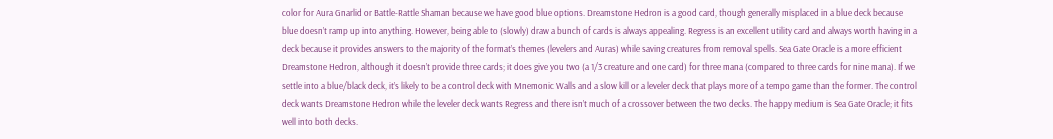color for Aura Gnarlid or Battle-Rattle Shaman because we have good blue options. Dreamstone Hedron is a good card, though generally misplaced in a blue deck because blue doesn’t ramp up into anything. However, being able to (slowly) draw a bunch of cards is always appealing. Regress is an excellent utility card and always worth having in a deck because it provides answers to the majority of the format’s themes (levelers and Auras) while saving creatures from removal spells. Sea Gate Oracle is a more efficient Dreamstone Hedron, although it doesn’t provide three cards; it does give you two (a 1/3 creature and one card) for three mana (compared to three cards for nine mana). If we settle into a blue/black deck, it’s likely to be a control deck with Mnemonic Walls and a slow kill or a leveler deck that plays more of a tempo game than the former. The control deck wants Dreamstone Hedron while the leveler deck wants Regress and there isn’t much of a crossover between the two decks. The happy medium is Sea Gate Oracle; it fits well into both decks.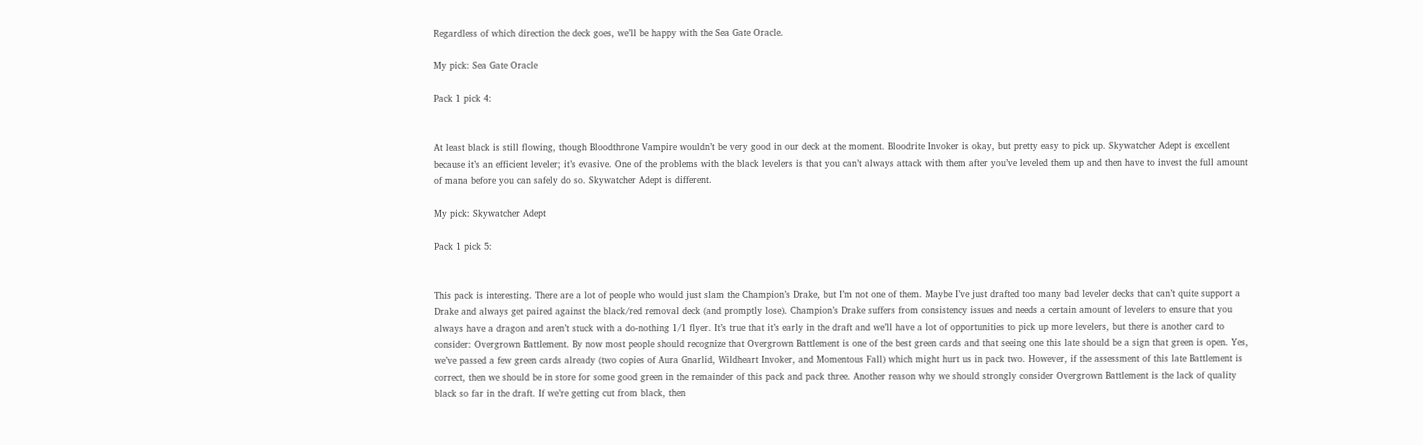Regardless of which direction the deck goes, we’ll be happy with the Sea Gate Oracle.

My pick: Sea Gate Oracle

Pack 1 pick 4:


At least black is still flowing, though Bloodthrone Vampire wouldn’t be very good in our deck at the moment. Bloodrite Invoker is okay, but pretty easy to pick up. Skywatcher Adept is excellent because it’s an efficient leveler; it’s evasive. One of the problems with the black levelers is that you can’t always attack with them after you’ve leveled them up and then have to invest the full amount of mana before you can safely do so. Skywatcher Adept is different.

My pick: Skywatcher Adept

Pack 1 pick 5:


This pack is interesting. There are a lot of people who would just slam the Champion’s Drake, but I’m not one of them. Maybe I’ve just drafted too many bad leveler decks that can’t quite support a Drake and always get paired against the black/red removal deck (and promptly lose). Champion’s Drake suffers from consistency issues and needs a certain amount of levelers to ensure that you always have a dragon and aren’t stuck with a do-nothing 1/1 flyer. It’s true that it’s early in the draft and we’ll have a lot of opportunities to pick up more levelers, but there is another card to consider: Overgrown Battlement. By now most people should recognize that Overgrown Battlement is one of the best green cards and that seeing one this late should be a sign that green is open. Yes, we’ve passed a few green cards already (two copies of Aura Gnarlid, Wildheart Invoker, and Momentous Fall) which might hurt us in pack two. However, if the assessment of this late Battlement is correct, then we should be in store for some good green in the remainder of this pack and pack three. Another reason why we should strongly consider Overgrown Battlement is the lack of quality black so far in the draft. If we’re getting cut from black, then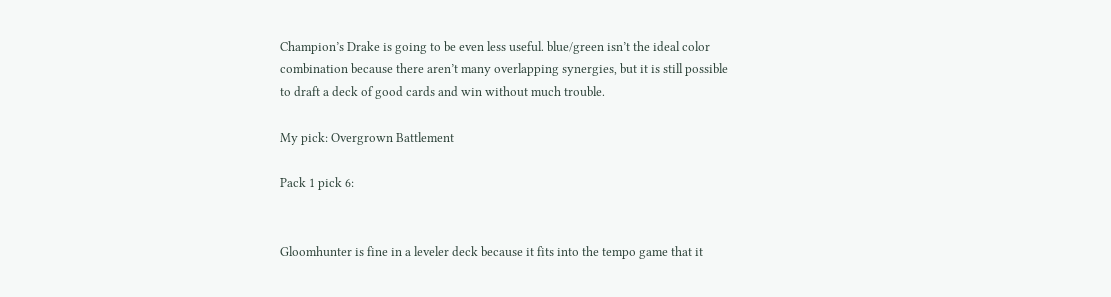Champion’s Drake is going to be even less useful. blue/green isn’t the ideal color combination because there aren’t many overlapping synergies, but it is still possible to draft a deck of good cards and win without much trouble.

My pick: Overgrown Battlement

Pack 1 pick 6:


Gloomhunter is fine in a leveler deck because it fits into the tempo game that it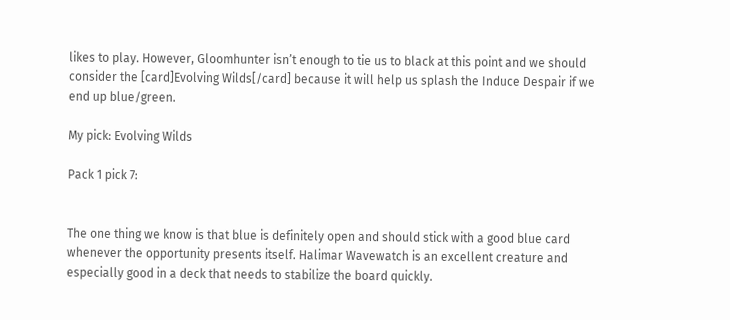likes to play. However, Gloomhunter isn’t enough to tie us to black at this point and we should consider the [card]Evolving Wilds[/card] because it will help us splash the Induce Despair if we end up blue/green.

My pick: Evolving Wilds

Pack 1 pick 7:


The one thing we know is that blue is definitely open and should stick with a good blue card whenever the opportunity presents itself. Halimar Wavewatch is an excellent creature and especially good in a deck that needs to stabilize the board quickly.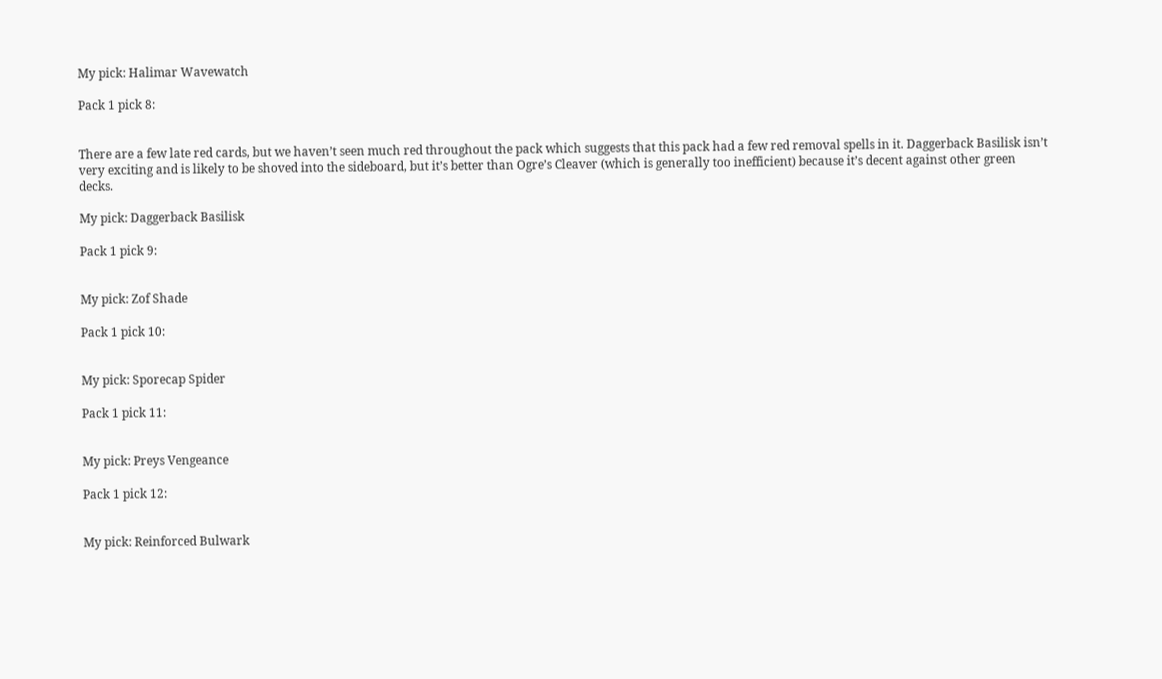My pick: Halimar Wavewatch

Pack 1 pick 8:


There are a few late red cards, but we haven’t seen much red throughout the pack which suggests that this pack had a few red removal spells in it. Daggerback Basilisk isn’t very exciting and is likely to be shoved into the sideboard, but it’s better than Ogre’s Cleaver (which is generally too inefficient) because it’s decent against other green decks.

My pick: Daggerback Basilisk

Pack 1 pick 9:


My pick: Zof Shade

Pack 1 pick 10:


My pick: Sporecap Spider

Pack 1 pick 11:


My pick: Preys Vengeance

Pack 1 pick 12:


My pick: Reinforced Bulwark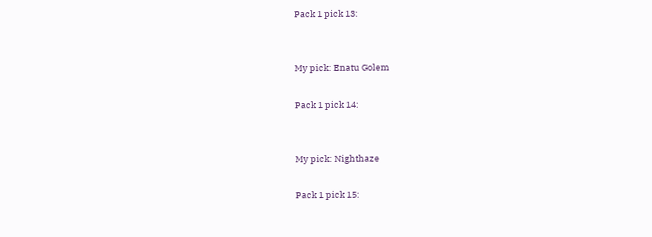Pack 1 pick 13:


My pick: Enatu Golem

Pack 1 pick 14:


My pick: Nighthaze

Pack 1 pick 15: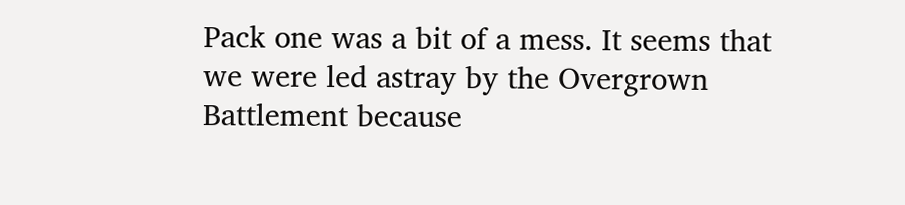Pack one was a bit of a mess. It seems that we were led astray by the Overgrown Battlement because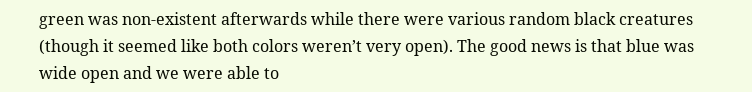green was non-existent afterwards while there were various random black creatures (though it seemed like both colors weren’t very open). The good news is that blue was wide open and we were able to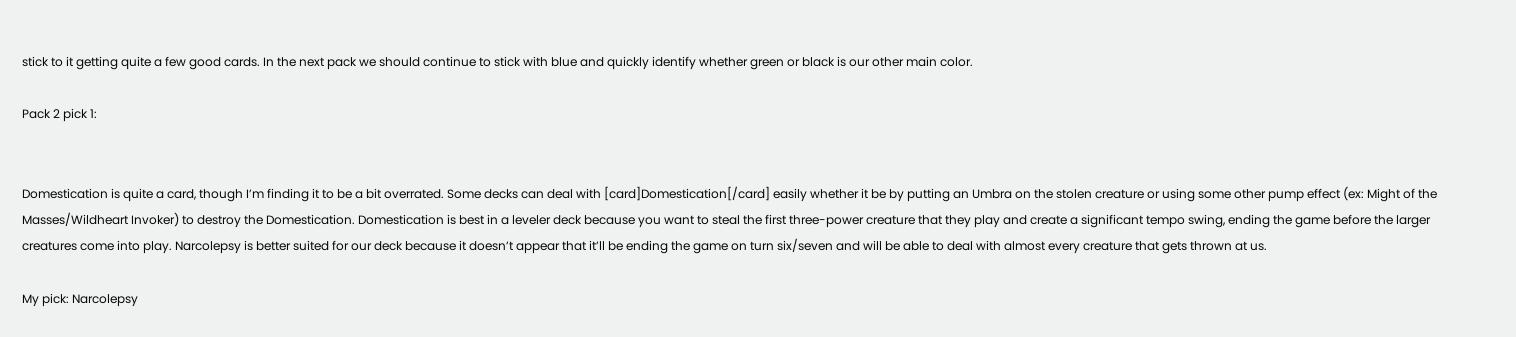stick to it getting quite a few good cards. In the next pack we should continue to stick with blue and quickly identify whether green or black is our other main color.

Pack 2 pick 1:


Domestication is quite a card, though I’m finding it to be a bit overrated. Some decks can deal with [card]Domestication[/card] easily whether it be by putting an Umbra on the stolen creature or using some other pump effect (ex: Might of the Masses/Wildheart Invoker) to destroy the Domestication. Domestication is best in a leveler deck because you want to steal the first three-power creature that they play and create a significant tempo swing, ending the game before the larger creatures come into play. Narcolepsy is better suited for our deck because it doesn’t appear that it’ll be ending the game on turn six/seven and will be able to deal with almost every creature that gets thrown at us.

My pick: Narcolepsy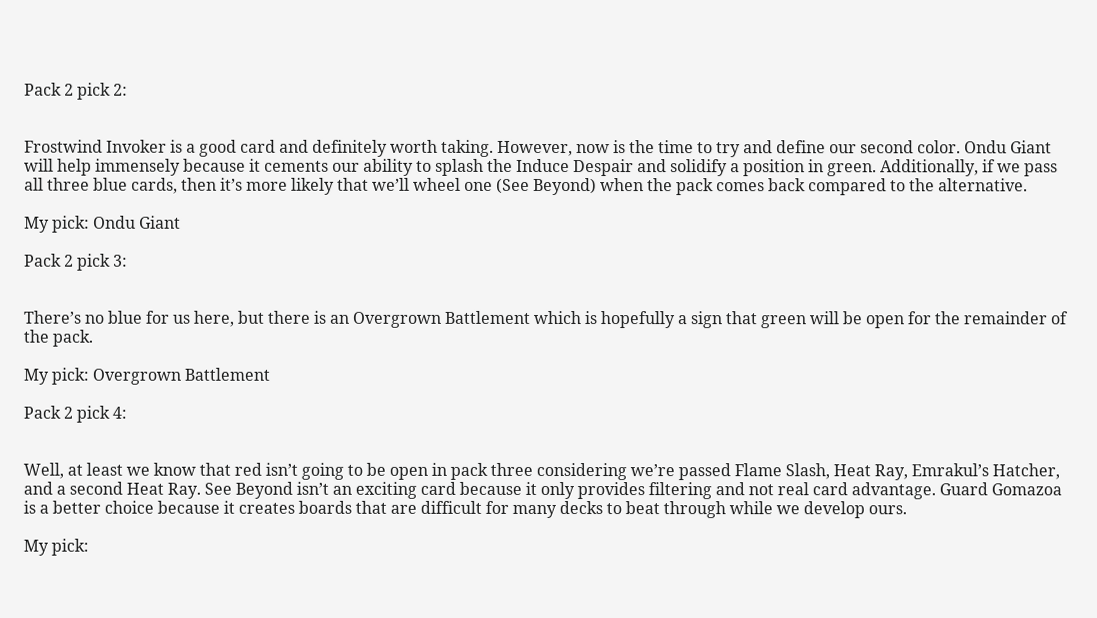Pack 2 pick 2:


Frostwind Invoker is a good card and definitely worth taking. However, now is the time to try and define our second color. Ondu Giant will help immensely because it cements our ability to splash the Induce Despair and solidify a position in green. Additionally, if we pass all three blue cards, then it’s more likely that we’ll wheel one (See Beyond) when the pack comes back compared to the alternative.

My pick: Ondu Giant

Pack 2 pick 3:


There’s no blue for us here, but there is an Overgrown Battlement which is hopefully a sign that green will be open for the remainder of the pack.

My pick: Overgrown Battlement

Pack 2 pick 4:


Well, at least we know that red isn’t going to be open in pack three considering we’re passed Flame Slash, Heat Ray, Emrakul’s Hatcher, and a second Heat Ray. See Beyond isn’t an exciting card because it only provides filtering and not real card advantage. Guard Gomazoa is a better choice because it creates boards that are difficult for many decks to beat through while we develop ours.

My pick: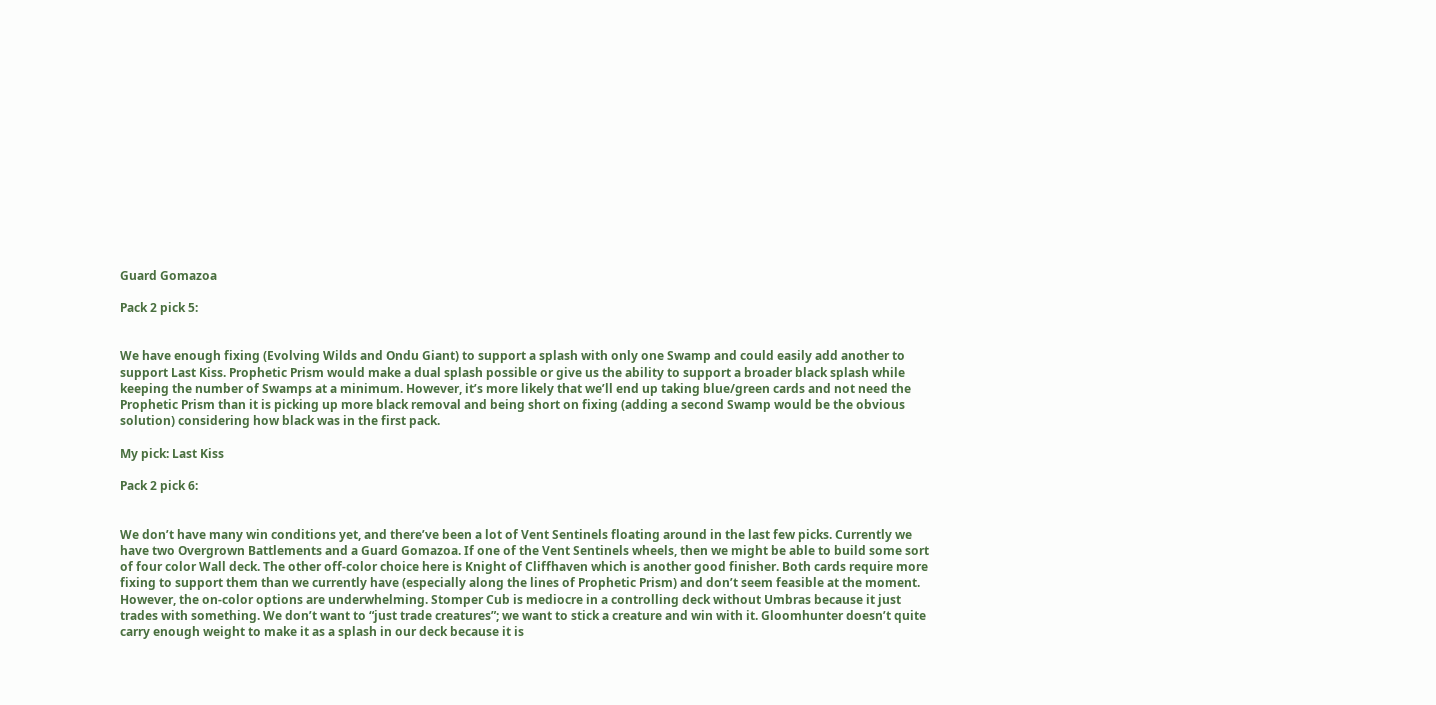Guard Gomazoa

Pack 2 pick 5:


We have enough fixing (Evolving Wilds and Ondu Giant) to support a splash with only one Swamp and could easily add another to support Last Kiss. Prophetic Prism would make a dual splash possible or give us the ability to support a broader black splash while keeping the number of Swamps at a minimum. However, it’s more likely that we’ll end up taking blue/green cards and not need the Prophetic Prism than it is picking up more black removal and being short on fixing (adding a second Swamp would be the obvious solution) considering how black was in the first pack.

My pick: Last Kiss

Pack 2 pick 6:


We don’t have many win conditions yet, and there’ve been a lot of Vent Sentinels floating around in the last few picks. Currently we have two Overgrown Battlements and a Guard Gomazoa. If one of the Vent Sentinels wheels, then we might be able to build some sort of four color Wall deck. The other off-color choice here is Knight of Cliffhaven which is another good finisher. Both cards require more fixing to support them than we currently have (especially along the lines of Prophetic Prism) and don’t seem feasible at the moment. However, the on-color options are underwhelming. Stomper Cub is mediocre in a controlling deck without Umbras because it just trades with something. We don’t want to “just trade creatures”; we want to stick a creature and win with it. Gloomhunter doesn’t quite carry enough weight to make it as a splash in our deck because it is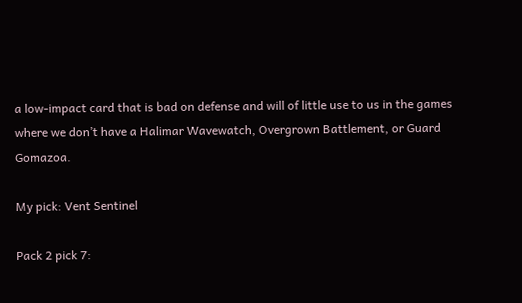a low-impact card that is bad on defense and will of little use to us in the games where we don’t have a Halimar Wavewatch, Overgrown Battlement, or Guard Gomazoa.

My pick: Vent Sentinel

Pack 2 pick 7: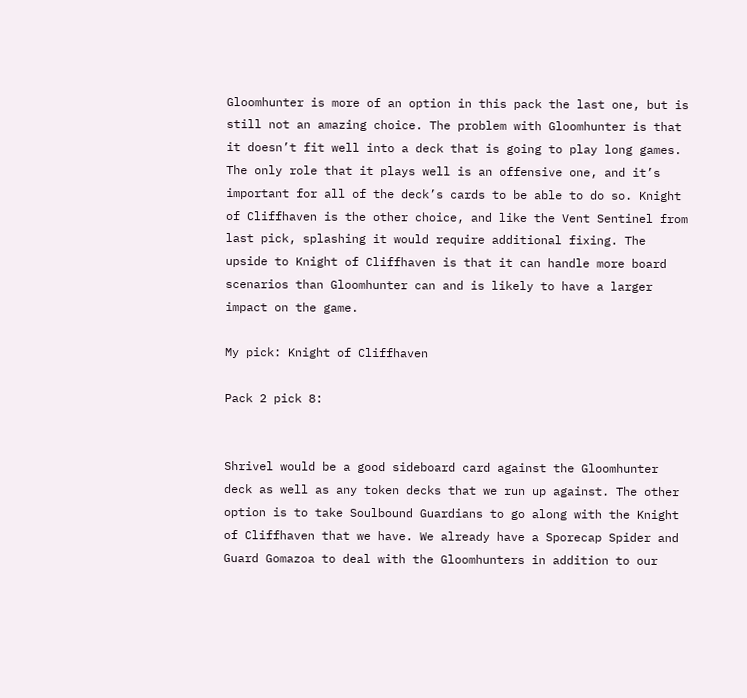Gloomhunter is more of an option in this pack the last one, but is still not an amazing choice. The problem with Gloomhunter is that it doesn’t fit well into a deck that is going to play long games. The only role that it plays well is an offensive one, and it’s important for all of the deck’s cards to be able to do so. Knight of Cliffhaven is the other choice, and like the Vent Sentinel from last pick, splashing it would require additional fixing. The upside to Knight of Cliffhaven is that it can handle more board scenarios than Gloomhunter can and is likely to have a larger impact on the game.

My pick: Knight of Cliffhaven

Pack 2 pick 8:


Shrivel would be a good sideboard card against the Gloomhunter deck as well as any token decks that we run up against. The other option is to take Soulbound Guardians to go along with the Knight of Cliffhaven that we have. We already have a Sporecap Spider and Guard Gomazoa to deal with the Gloomhunters in addition to our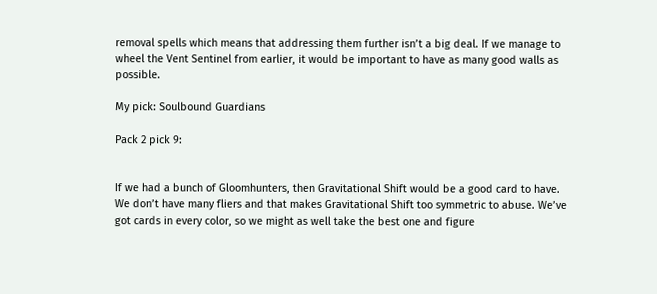removal spells which means that addressing them further isn’t a big deal. If we manage to wheel the Vent Sentinel from earlier, it would be important to have as many good walls as possible.

My pick: Soulbound Guardians

Pack 2 pick 9:


If we had a bunch of Gloomhunters, then Gravitational Shift would be a good card to have. We don’t have many fliers and that makes Gravitational Shift too symmetric to abuse. We’ve got cards in every color, so we might as well take the best one and figure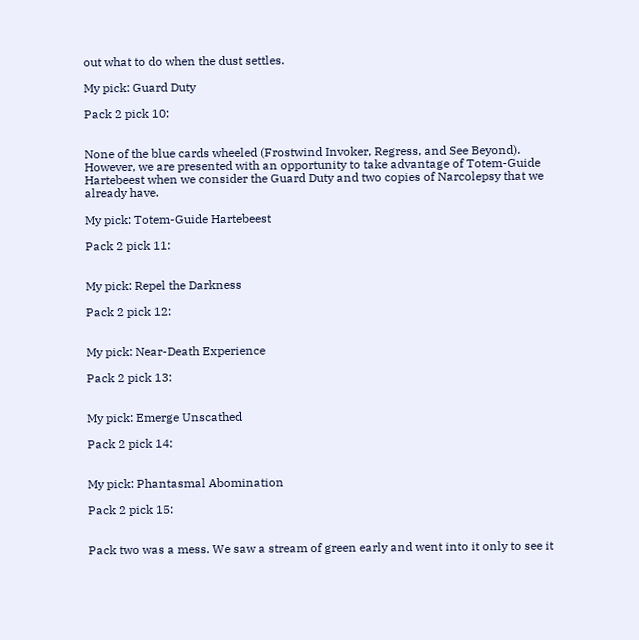out what to do when the dust settles.

My pick: Guard Duty

Pack 2 pick 10:


None of the blue cards wheeled (Frostwind Invoker, Regress, and See Beyond). However, we are presented with an opportunity to take advantage of Totem-Guide Hartebeest when we consider the Guard Duty and two copies of Narcolepsy that we already have.

My pick: Totem-Guide Hartebeest

Pack 2 pick 11:


My pick: Repel the Darkness

Pack 2 pick 12:


My pick: Near-Death Experience

Pack 2 pick 13:


My pick: Emerge Unscathed

Pack 2 pick 14:


My pick: Phantasmal Abomination

Pack 2 pick 15:


Pack two was a mess. We saw a stream of green early and went into it only to see it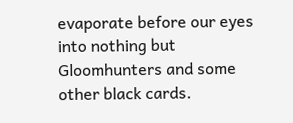evaporate before our eyes into nothing but Gloomhunters and some other black cards.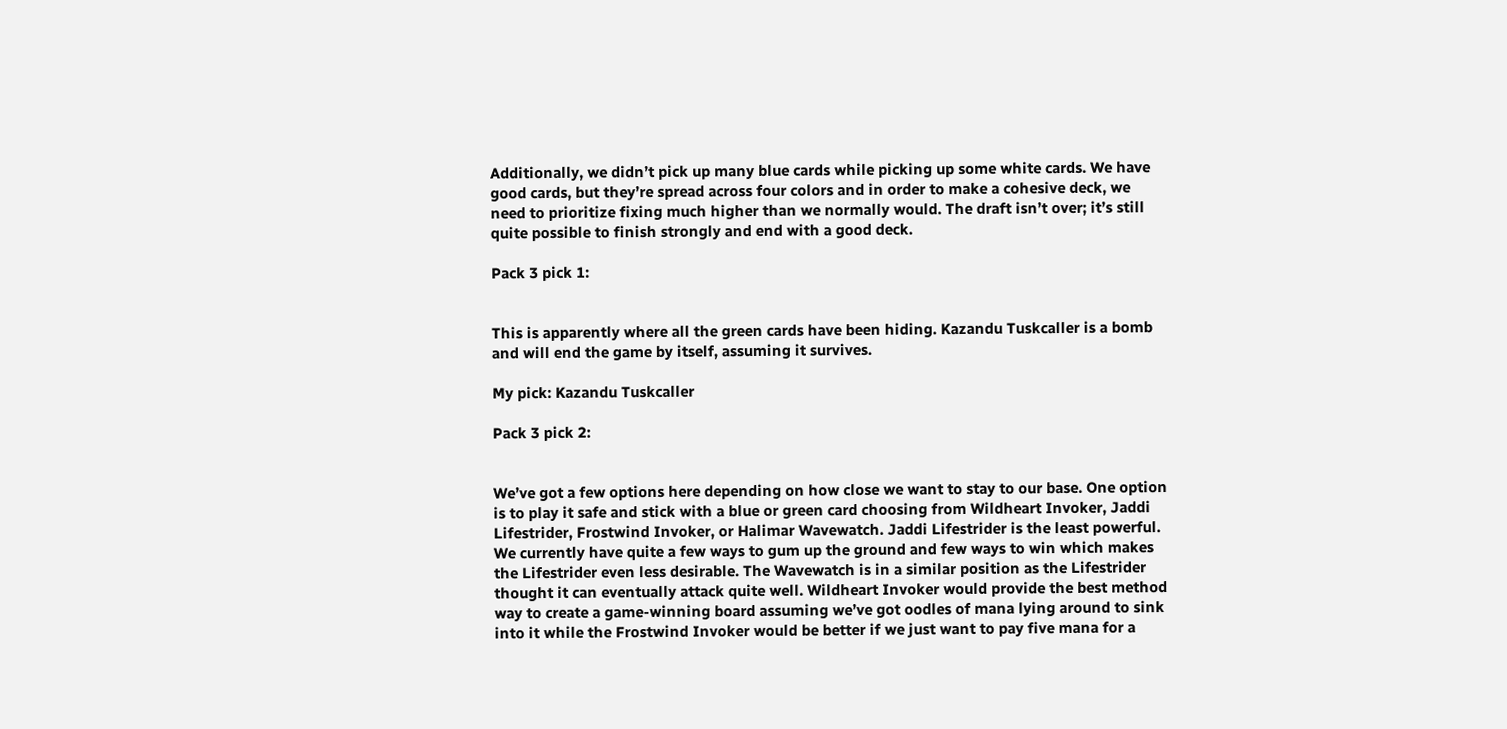Additionally, we didn’t pick up many blue cards while picking up some white cards. We have good cards, but they’re spread across four colors and in order to make a cohesive deck, we need to prioritize fixing much higher than we normally would. The draft isn’t over; it’s still quite possible to finish strongly and end with a good deck.

Pack 3 pick 1:


This is apparently where all the green cards have been hiding. Kazandu Tuskcaller is a bomb and will end the game by itself, assuming it survives.

My pick: Kazandu Tuskcaller

Pack 3 pick 2:


We’ve got a few options here depending on how close we want to stay to our base. One option is to play it safe and stick with a blue or green card choosing from Wildheart Invoker, Jaddi Lifestrider, Frostwind Invoker, or Halimar Wavewatch. Jaddi Lifestrider is the least powerful. We currently have quite a few ways to gum up the ground and few ways to win which makes the Lifestrider even less desirable. The Wavewatch is in a similar position as the Lifestrider thought it can eventually attack quite well. Wildheart Invoker would provide the best method way to create a game-winning board assuming we’ve got oodles of mana lying around to sink into it while the Frostwind Invoker would be better if we just want to pay five mana for a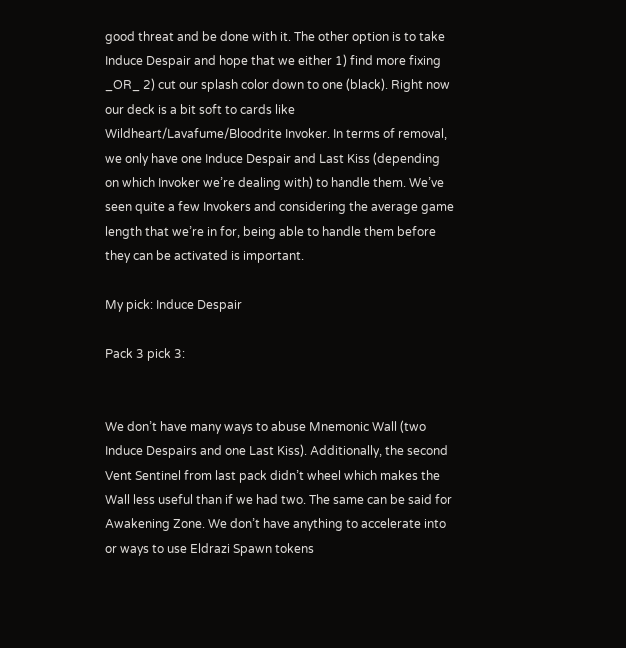good threat and be done with it. The other option is to take Induce Despair and hope that we either 1) find more fixing _OR_ 2) cut our splash color down to one (black). Right now our deck is a bit soft to cards like Wildheart/Lavafume/Bloodrite Invoker. In terms of removal, we only have one Induce Despair and Last Kiss (depending on which Invoker we’re dealing with) to handle them. We’ve seen quite a few Invokers and considering the average game length that we’re in for, being able to handle them before they can be activated is important.

My pick: Induce Despair

Pack 3 pick 3:


We don’t have many ways to abuse Mnemonic Wall (two Induce Despairs and one Last Kiss). Additionally, the second Vent Sentinel from last pack didn’t wheel which makes the Wall less useful than if we had two. The same can be said for Awakening Zone. We don’t have anything to accelerate into or ways to use Eldrazi Spawn tokens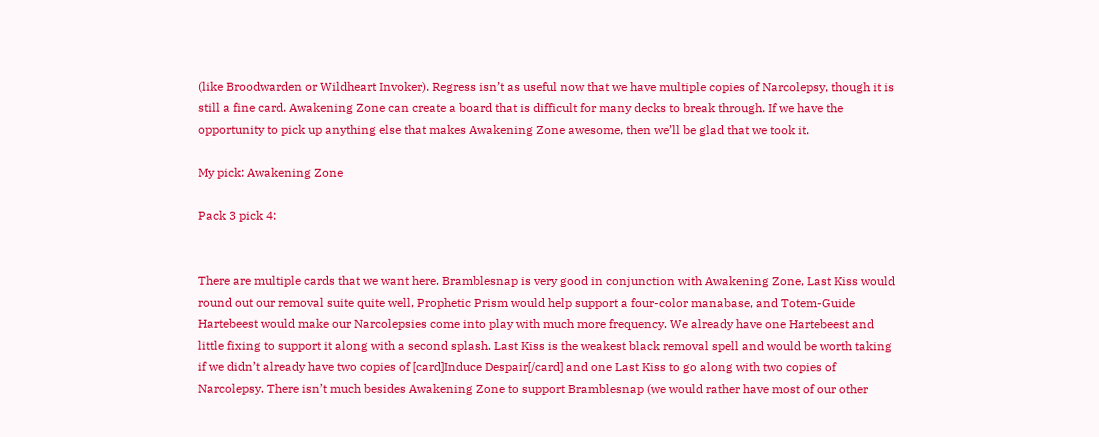(like Broodwarden or Wildheart Invoker). Regress isn’t as useful now that we have multiple copies of Narcolepsy, though it is still a fine card. Awakening Zone can create a board that is difficult for many decks to break through. If we have the opportunity to pick up anything else that makes Awakening Zone awesome, then we’ll be glad that we took it.

My pick: Awakening Zone

Pack 3 pick 4:


There are multiple cards that we want here. Bramblesnap is very good in conjunction with Awakening Zone, Last Kiss would round out our removal suite quite well, Prophetic Prism would help support a four-color manabase, and Totem-Guide Hartebeest would make our Narcolepsies come into play with much more frequency. We already have one Hartebeest and little fixing to support it along with a second splash. Last Kiss is the weakest black removal spell and would be worth taking if we didn’t already have two copies of [card]Induce Despair[/card] and one Last Kiss to go along with two copies of Narcolepsy. There isn’t much besides Awakening Zone to support Bramblesnap (we would rather have most of our other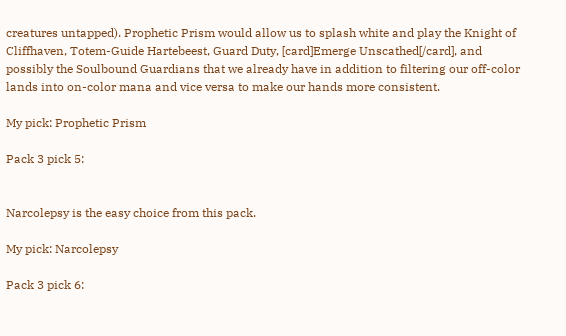creatures untapped). Prophetic Prism would allow us to splash white and play the Knight of Cliffhaven, Totem-Guide Hartebeest, Guard Duty, [card]Emerge Unscathed[/card], and possibly the Soulbound Guardians that we already have in addition to filtering our off-color lands into on-color mana and vice versa to make our hands more consistent.

My pick: Prophetic Prism

Pack 3 pick 5:


Narcolepsy is the easy choice from this pack.

My pick: Narcolepsy

Pack 3 pick 6: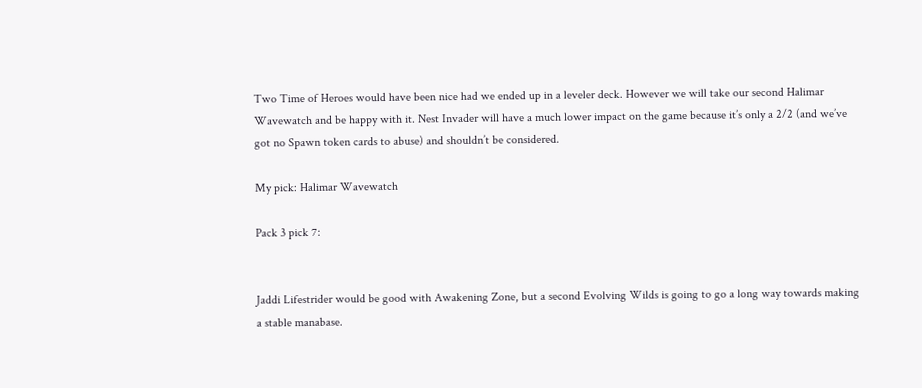Two Time of Heroes would have been nice had we ended up in a leveler deck. However we will take our second Halimar Wavewatch and be happy with it. Nest Invader will have a much lower impact on the game because it’s only a 2/2 (and we’ve got no Spawn token cards to abuse) and shouldn’t be considered.

My pick: Halimar Wavewatch

Pack 3 pick 7:


Jaddi Lifestrider would be good with Awakening Zone, but a second Evolving Wilds is going to go a long way towards making a stable manabase.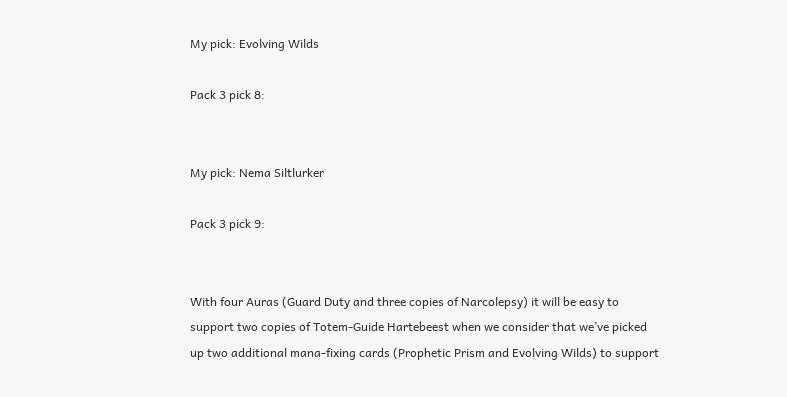My pick: Evolving Wilds

Pack 3 pick 8:


My pick: Nema Siltlurker

Pack 3 pick 9:


With four Auras (Guard Duty and three copies of Narcolepsy) it will be easy to support two copies of Totem-Guide Hartebeest when we consider that we’ve picked up two additional mana-fixing cards (Prophetic Prism and Evolving Wilds) to support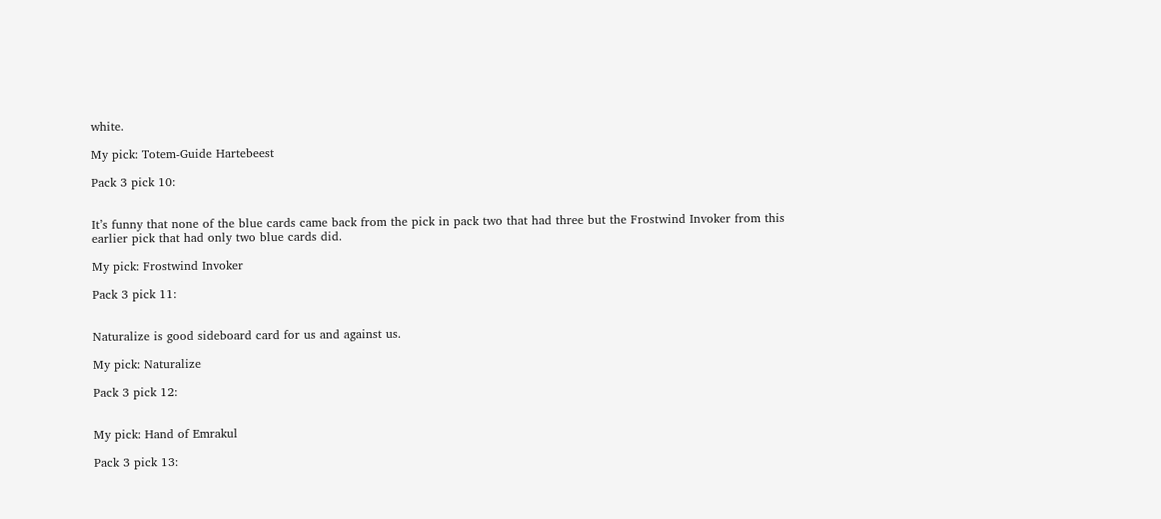white.

My pick: Totem-Guide Hartebeest

Pack 3 pick 10:


It’s funny that none of the blue cards came back from the pick in pack two that had three but the Frostwind Invoker from this earlier pick that had only two blue cards did.

My pick: Frostwind Invoker

Pack 3 pick 11:


Naturalize is good sideboard card for us and against us.

My pick: Naturalize

Pack 3 pick 12:


My pick: Hand of Emrakul

Pack 3 pick 13: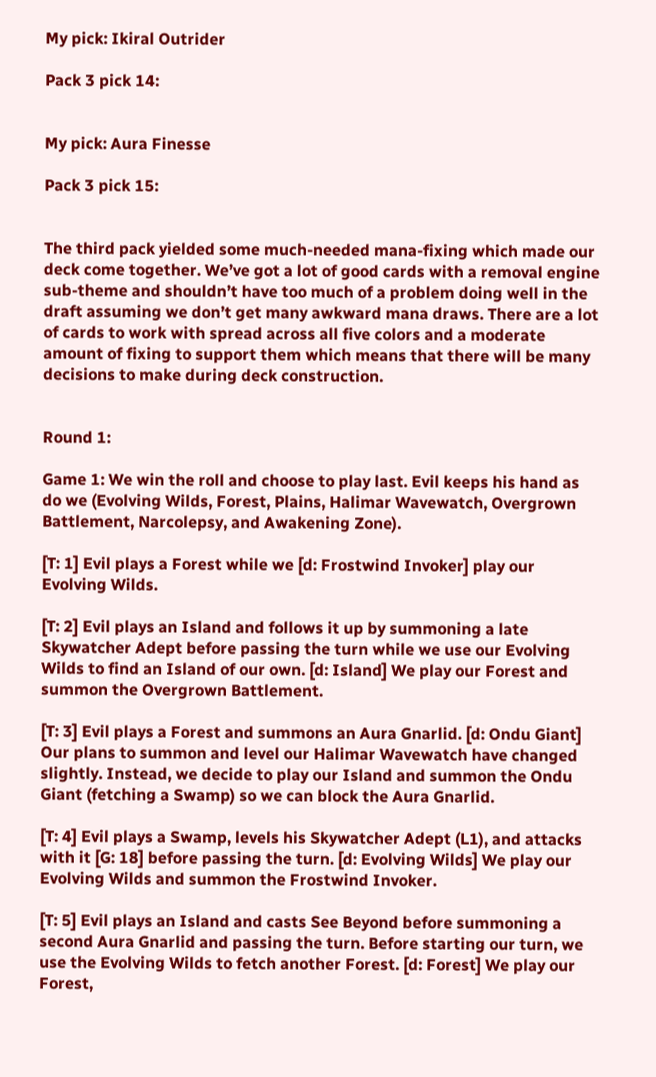My pick: Ikiral Outrider

Pack 3 pick 14:


My pick: Aura Finesse

Pack 3 pick 15:


The third pack yielded some much-needed mana-fixing which made our deck come together. We’ve got a lot of good cards with a removal engine sub-theme and shouldn’t have too much of a problem doing well in the draft assuming we don’t get many awkward mana draws. There are a lot of cards to work with spread across all five colors and a moderate amount of fixing to support them which means that there will be many decisions to make during deck construction.


Round 1:

Game 1: We win the roll and choose to play last. Evil keeps his hand as do we (Evolving Wilds, Forest, Plains, Halimar Wavewatch, Overgrown Battlement, Narcolepsy, and Awakening Zone).

[T: 1] Evil plays a Forest while we [d: Frostwind Invoker] play our Evolving Wilds.

[T: 2] Evil plays an Island and follows it up by summoning a late Skywatcher Adept before passing the turn while we use our Evolving Wilds to find an Island of our own. [d: Island] We play our Forest and summon the Overgrown Battlement.

[T: 3] Evil plays a Forest and summons an Aura Gnarlid. [d: Ondu Giant] Our plans to summon and level our Halimar Wavewatch have changed slightly. Instead, we decide to play our Island and summon the Ondu Giant (fetching a Swamp) so we can block the Aura Gnarlid.

[T: 4] Evil plays a Swamp, levels his Skywatcher Adept (L1), and attacks with it [G: 18] before passing the turn. [d: Evolving Wilds] We play our Evolving Wilds and summon the Frostwind Invoker.

[T: 5] Evil plays an Island and casts See Beyond before summoning a second Aura Gnarlid and passing the turn. Before starting our turn, we use the Evolving Wilds to fetch another Forest. [d: Forest] We play our Forest,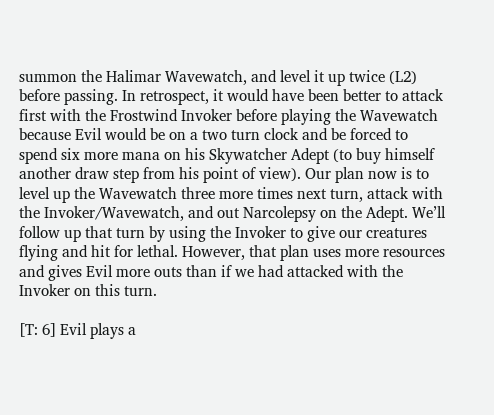summon the Halimar Wavewatch, and level it up twice (L2) before passing. In retrospect, it would have been better to attack first with the Frostwind Invoker before playing the Wavewatch because Evil would be on a two turn clock and be forced to spend six more mana on his Skywatcher Adept (to buy himself another draw step from his point of view). Our plan now is to level up the Wavewatch three more times next turn, attack with the Invoker/Wavewatch, and out Narcolepsy on the Adept. We’ll follow up that turn by using the Invoker to give our creatures flying and hit for lethal. However, that plan uses more resources and gives Evil more outs than if we had attacked with the Invoker on this turn.

[T: 6] Evil plays a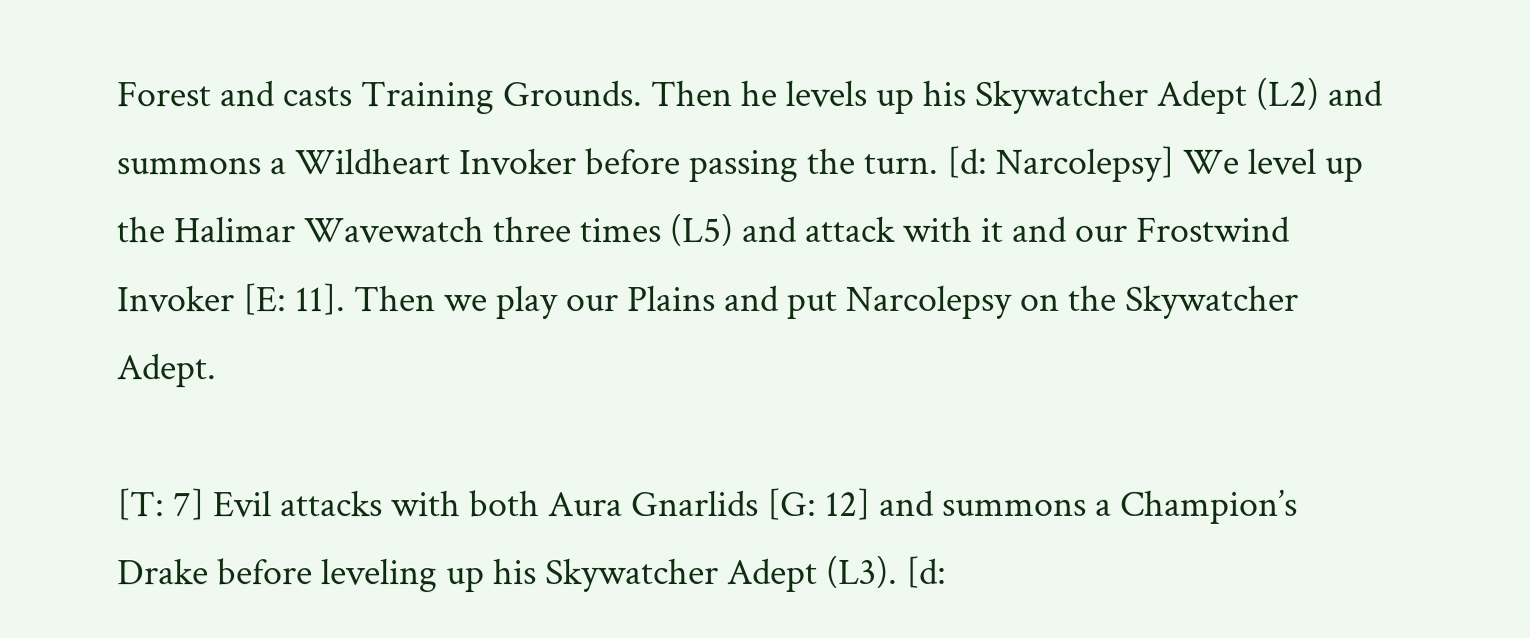Forest and casts Training Grounds. Then he levels up his Skywatcher Adept (L2) and summons a Wildheart Invoker before passing the turn. [d: Narcolepsy] We level up the Halimar Wavewatch three times (L5) and attack with it and our Frostwind Invoker [E: 11]. Then we play our Plains and put Narcolepsy on the Skywatcher Adept.

[T: 7] Evil attacks with both Aura Gnarlids [G: 12] and summons a Champion’s Drake before leveling up his Skywatcher Adept (L3). [d: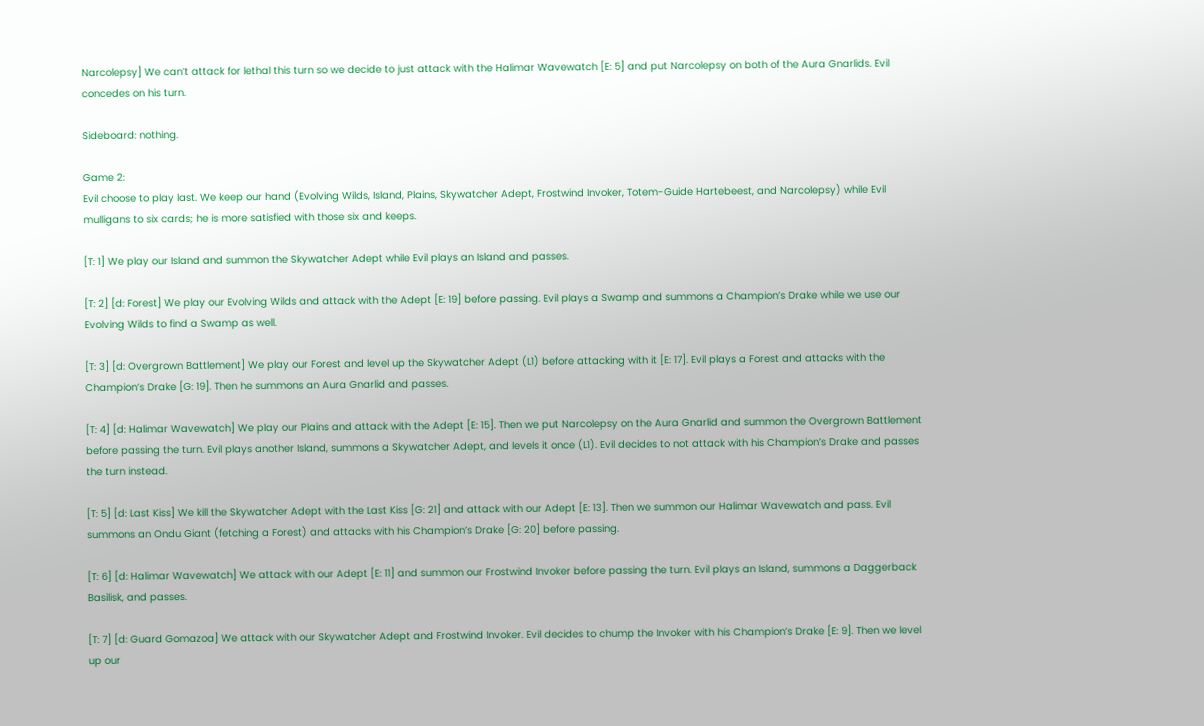Narcolepsy] We can’t attack for lethal this turn so we decide to just attack with the Halimar Wavewatch [E: 5] and put Narcolepsy on both of the Aura Gnarlids. Evil concedes on his turn.

Sideboard: nothing.

Game 2:
Evil choose to play last. We keep our hand (Evolving Wilds, Island, Plains, Skywatcher Adept, Frostwind Invoker, Totem-Guide Hartebeest, and Narcolepsy) while Evil mulligans to six cards; he is more satisfied with those six and keeps.

[T: 1] We play our Island and summon the Skywatcher Adept while Evil plays an Island and passes.

[T: 2] [d: Forest] We play our Evolving Wilds and attack with the Adept [E: 19] before passing. Evil plays a Swamp and summons a Champion’s Drake while we use our Evolving Wilds to find a Swamp as well.

[T: 3] [d: Overgrown Battlement] We play our Forest and level up the Skywatcher Adept (L1) before attacking with it [E: 17]. Evil plays a Forest and attacks with the Champion’s Drake [G: 19]. Then he summons an Aura Gnarlid and passes.

[T: 4] [d: Halimar Wavewatch] We play our Plains and attack with the Adept [E: 15]. Then we put Narcolepsy on the Aura Gnarlid and summon the Overgrown Battlement before passing the turn. Evil plays another Island, summons a Skywatcher Adept, and levels it once (L1). Evil decides to not attack with his Champion’s Drake and passes the turn instead.

[T: 5] [d: Last Kiss] We kill the Skywatcher Adept with the Last Kiss [G: 21] and attack with our Adept [E: 13]. Then we summon our Halimar Wavewatch and pass. Evil summons an Ondu Giant (fetching a Forest) and attacks with his Champion’s Drake [G: 20] before passing.

[T: 6] [d: Halimar Wavewatch] We attack with our Adept [E: 11] and summon our Frostwind Invoker before passing the turn. Evil plays an Island, summons a Daggerback Basilisk, and passes.

[T: 7] [d: Guard Gomazoa] We attack with our Skywatcher Adept and Frostwind Invoker. Evil decides to chump the Invoker with his Champion’s Drake [E: 9]. Then we level up our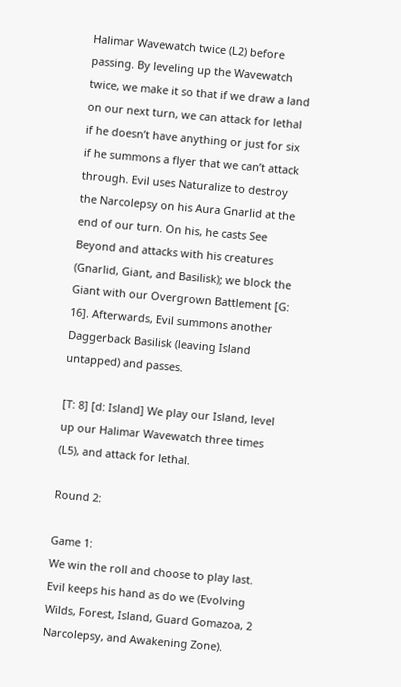Halimar Wavewatch twice (L2) before passing. By leveling up the Wavewatch twice, we make it so that if we draw a land on our next turn, we can attack for lethal if he doesn’t have anything or just for six if he summons a flyer that we can’t attack through. Evil uses Naturalize to destroy the Narcolepsy on his Aura Gnarlid at the end of our turn. On his, he casts See Beyond and attacks with his creatures (Gnarlid, Giant, and Basilisk); we block the Giant with our Overgrown Battlement [G: 16]. Afterwards, Evil summons another Daggerback Basilisk (leaving Island untapped) and passes.

[T: 8] [d: Island] We play our Island, level up our Halimar Wavewatch three times (L5), and attack for lethal.

Round 2:

Game 1:
We win the roll and choose to play last. Evil keeps his hand as do we (Evolving Wilds, Forest, Island, Guard Gomazoa, 2 Narcolepsy, and Awakening Zone).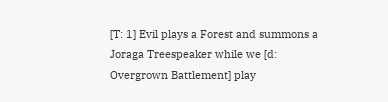[T: 1] Evil plays a Forest and summons a Joraga Treespeaker while we [d: Overgrown Battlement] play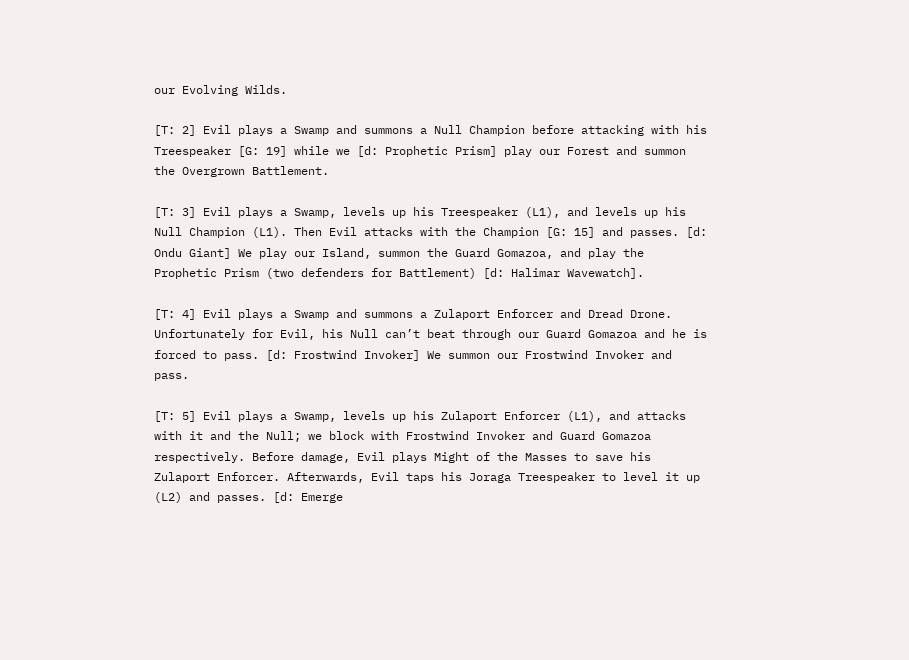our Evolving Wilds.

[T: 2] Evil plays a Swamp and summons a Null Champion before attacking with his Treespeaker [G: 19] while we [d: Prophetic Prism] play our Forest and summon the Overgrown Battlement.

[T: 3] Evil plays a Swamp, levels up his Treespeaker (L1), and levels up his Null Champion (L1). Then Evil attacks with the Champion [G: 15] and passes. [d: Ondu Giant] We play our Island, summon the Guard Gomazoa, and play the Prophetic Prism (two defenders for Battlement) [d: Halimar Wavewatch].

[T: 4] Evil plays a Swamp and summons a Zulaport Enforcer and Dread Drone. Unfortunately for Evil, his Null can’t beat through our Guard Gomazoa and he is forced to pass. [d: Frostwind Invoker] We summon our Frostwind Invoker and pass.

[T: 5] Evil plays a Swamp, levels up his Zulaport Enforcer (L1), and attacks with it and the Null; we block with Frostwind Invoker and Guard Gomazoa respectively. Before damage, Evil plays Might of the Masses to save his Zulaport Enforcer. Afterwards, Evil taps his Joraga Treespeaker to level it up (L2) and passes. [d: Emerge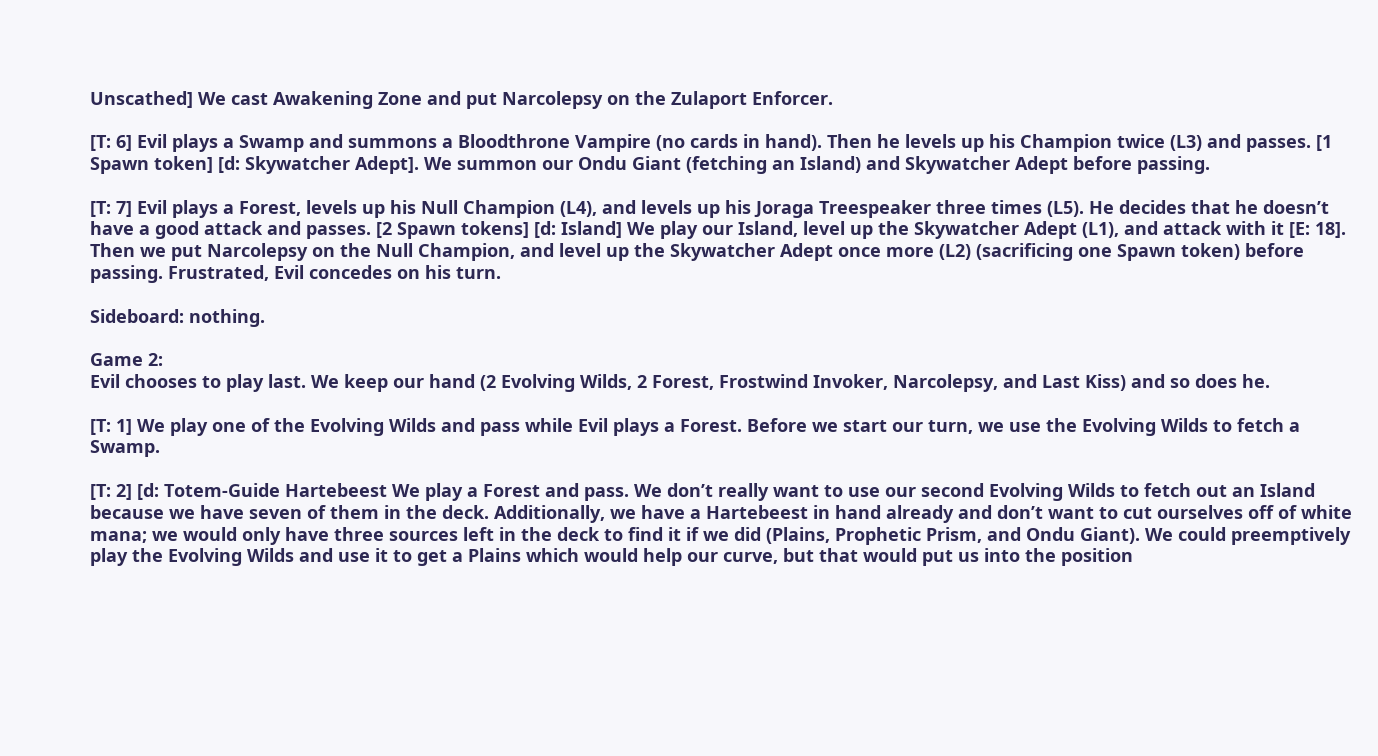Unscathed] We cast Awakening Zone and put Narcolepsy on the Zulaport Enforcer.

[T: 6] Evil plays a Swamp and summons a Bloodthrone Vampire (no cards in hand). Then he levels up his Champion twice (L3) and passes. [1 Spawn token] [d: Skywatcher Adept]. We summon our Ondu Giant (fetching an Island) and Skywatcher Adept before passing.

[T: 7] Evil plays a Forest, levels up his Null Champion (L4), and levels up his Joraga Treespeaker three times (L5). He decides that he doesn’t have a good attack and passes. [2 Spawn tokens] [d: Island] We play our Island, level up the Skywatcher Adept (L1), and attack with it [E: 18]. Then we put Narcolepsy on the Null Champion, and level up the Skywatcher Adept once more (L2) (sacrificing one Spawn token) before passing. Frustrated, Evil concedes on his turn.

Sideboard: nothing.

Game 2:
Evil chooses to play last. We keep our hand (2 Evolving Wilds, 2 Forest, Frostwind Invoker, Narcolepsy, and Last Kiss) and so does he.

[T: 1] We play one of the Evolving Wilds and pass while Evil plays a Forest. Before we start our turn, we use the Evolving Wilds to fetch a Swamp.

[T: 2] [d: Totem-Guide Hartebeest We play a Forest and pass. We don’t really want to use our second Evolving Wilds to fetch out an Island because we have seven of them in the deck. Additionally, we have a Hartebeest in hand already and don’t want to cut ourselves off of white mana; we would only have three sources left in the deck to find it if we did (Plains, Prophetic Prism, and Ondu Giant). We could preemptively play the Evolving Wilds and use it to get a Plains which would help our curve, but that would put us into the position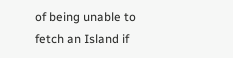of being unable to fetch an Island if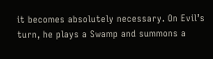it becomes absolutely necessary. On Evil’s turn, he plays a Swamp and summons a